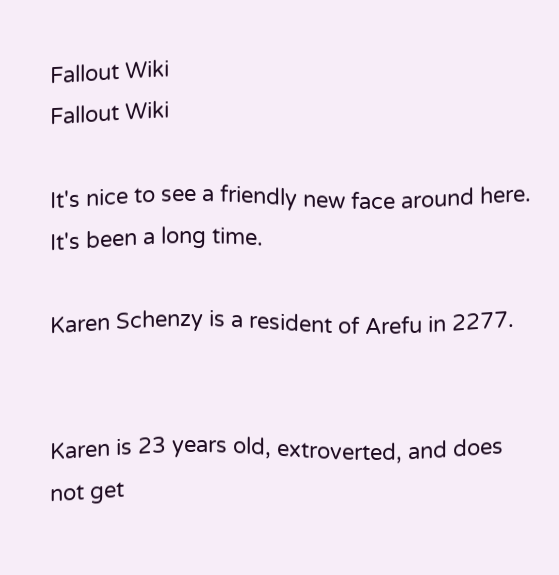Fallout Wiki
Fallout Wiki

It's nice to see a friendly new face around here. It's been a long time.

Karen Schenzy is a resident of Arefu in 2277.


Karen is 23 years old, extroverted, and does not get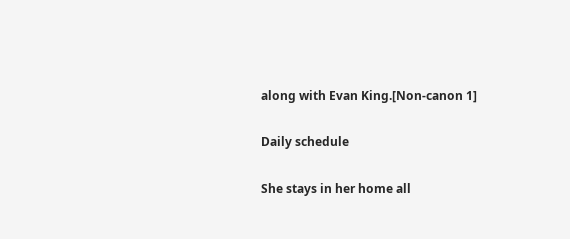along with Evan King.[Non-canon 1]

Daily schedule

She stays in her home all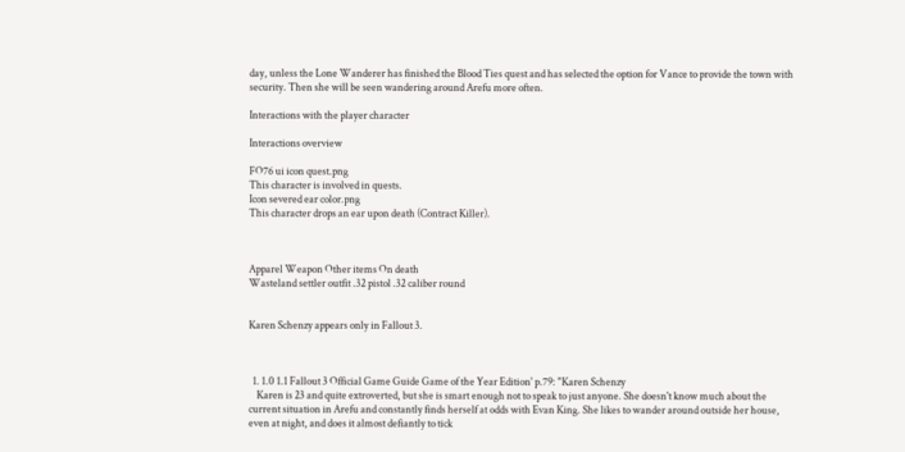day, unless the Lone Wanderer has finished the Blood Ties quest and has selected the option for Vance to provide the town with security. Then she will be seen wandering around Arefu more often.

Interactions with the player character

Interactions overview

FO76 ui icon quest.png
This character is involved in quests.
Icon severed ear color.png
This character drops an ear upon death (Contract Killer).



Apparel Weapon Other items On death
Wasteland settler outfit .32 pistol .32 caliber round


Karen Schenzy appears only in Fallout 3.



  1. 1.0 1.1 Fallout 3 Official Game Guide Game of the Year Edition' p.79: "Karen Schenzy
    Karen is 23 and quite extroverted, but she is smart enough not to speak to just anyone. She doesn't know much about the current situation in Arefu and constantly finds herself at odds with Evan King. She likes to wander around outside her house, even at night, and does it almost defiantly to tick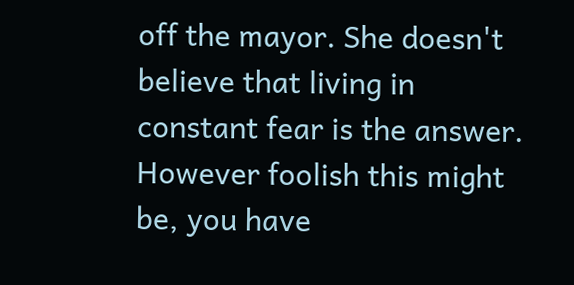off the mayor. She doesn't believe that living in constant fear is the answer. However foolish this might be, you have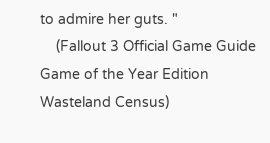to admire her guts. "
    (Fallout 3 Official Game Guide Game of the Year Edition Wasteland Census)